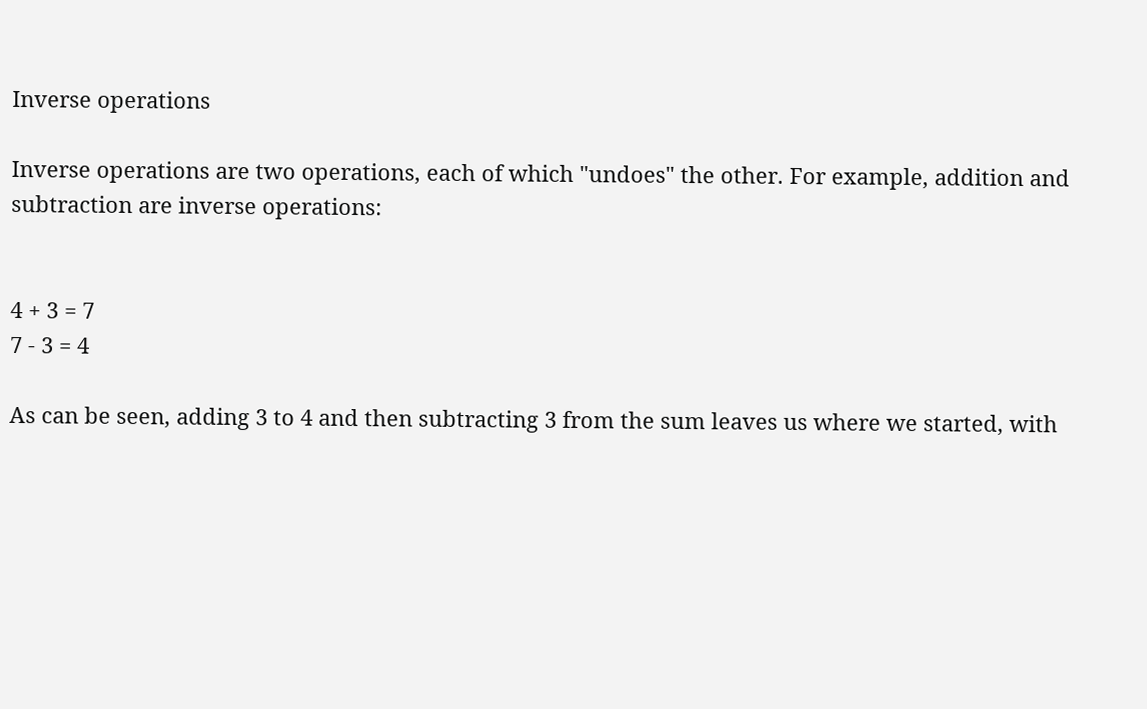Inverse operations

Inverse operations are two operations, each of which "undoes" the other. For example, addition and subtraction are inverse operations:


4 + 3 = 7
7 - 3 = 4

As can be seen, adding 3 to 4 and then subtracting 3 from the sum leaves us where we started, with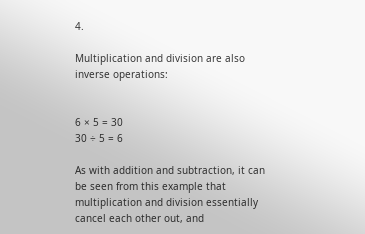4.

Multiplication and division are also inverse operations:


6 × 5 = 30
30 ÷ 5 = 6

As with addition and subtraction, it can be seen from this example that multiplication and division essentially cancel each other out, and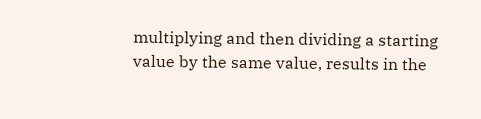multiplying and then dividing a starting value by the same value, results in the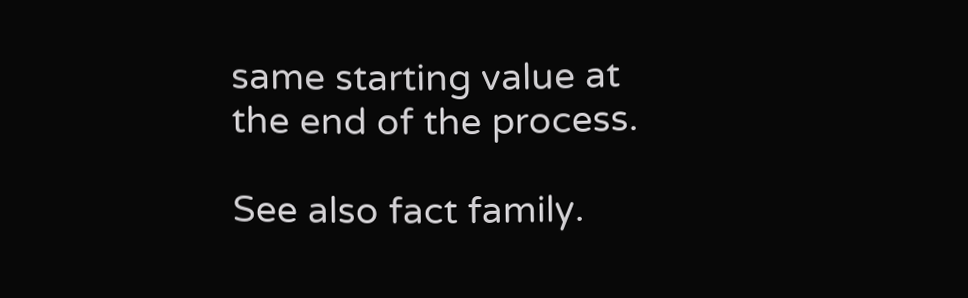same starting value at the end of the process.

See also fact family.